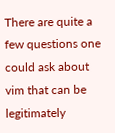There are quite a few questions one could ask about vim that can be legitimately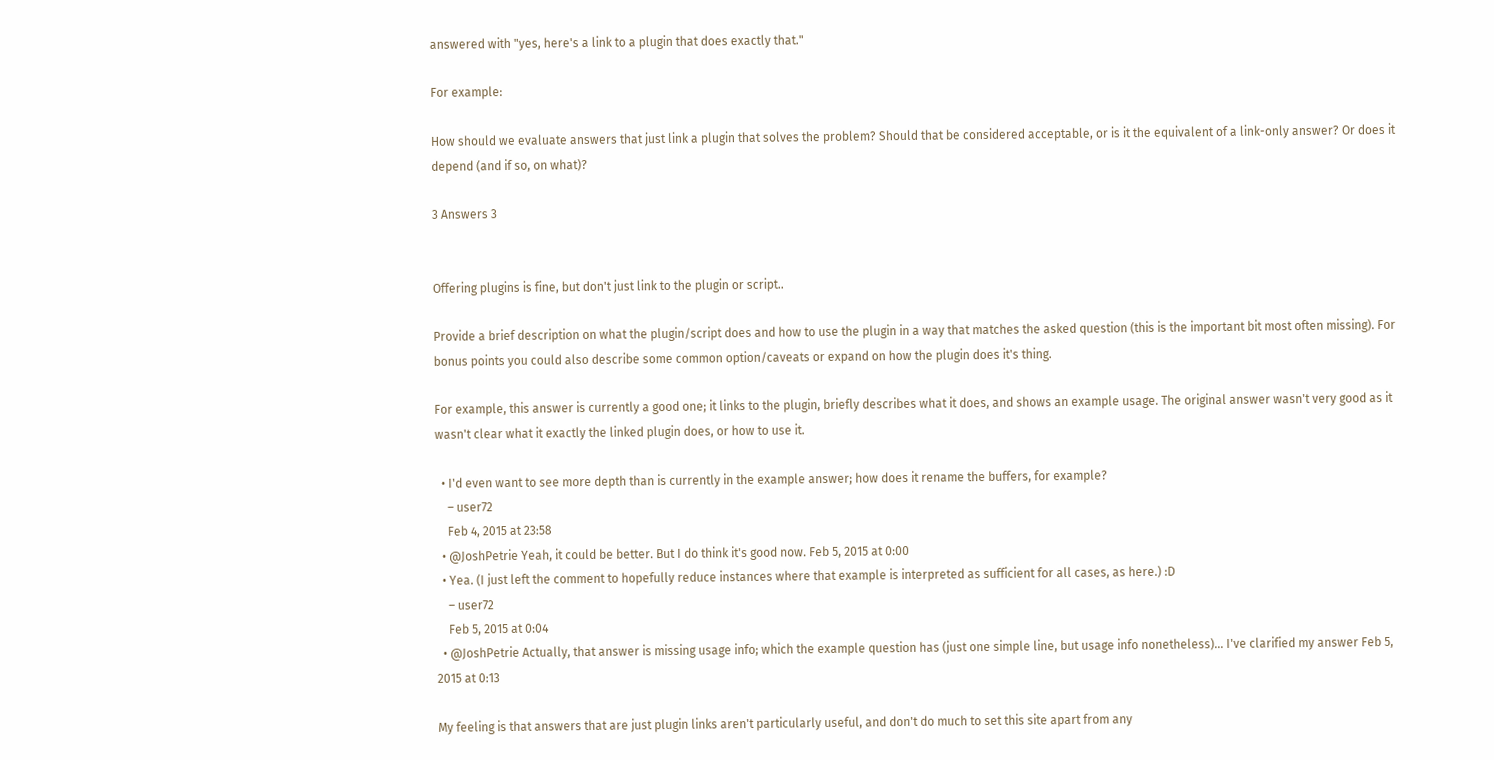answered with "yes, here's a link to a plugin that does exactly that."

For example:

How should we evaluate answers that just link a plugin that solves the problem? Should that be considered acceptable, or is it the equivalent of a link-only answer? Or does it depend (and if so, on what)?

3 Answers 3


Offering plugins is fine, but don't just link to the plugin or script..

Provide a brief description on what the plugin/script does and how to use the plugin in a way that matches the asked question (this is the important bit most often missing). For bonus points you could also describe some common option/caveats or expand on how the plugin does it's thing.

For example, this answer is currently a good one; it links to the plugin, briefly describes what it does, and shows an example usage. The original answer wasn't very good as it wasn't clear what it exactly the linked plugin does, or how to use it.

  • I'd even want to see more depth than is currently in the example answer; how does it rename the buffers, for example?
    – user72
    Feb 4, 2015 at 23:58
  • @JoshPetrie Yeah, it could be better. But I do think it's good now. Feb 5, 2015 at 0:00
  • Yea. (I just left the comment to hopefully reduce instances where that example is interpreted as sufficient for all cases, as here.) :D
    – user72
    Feb 5, 2015 at 0:04
  • @JoshPetrie Actually, that answer is missing usage info; which the example question has (just one simple line, but usage info nonetheless)... I've clarified my answer Feb 5, 2015 at 0:13

My feeling is that answers that are just plugin links aren't particularly useful, and don't do much to set this site apart from any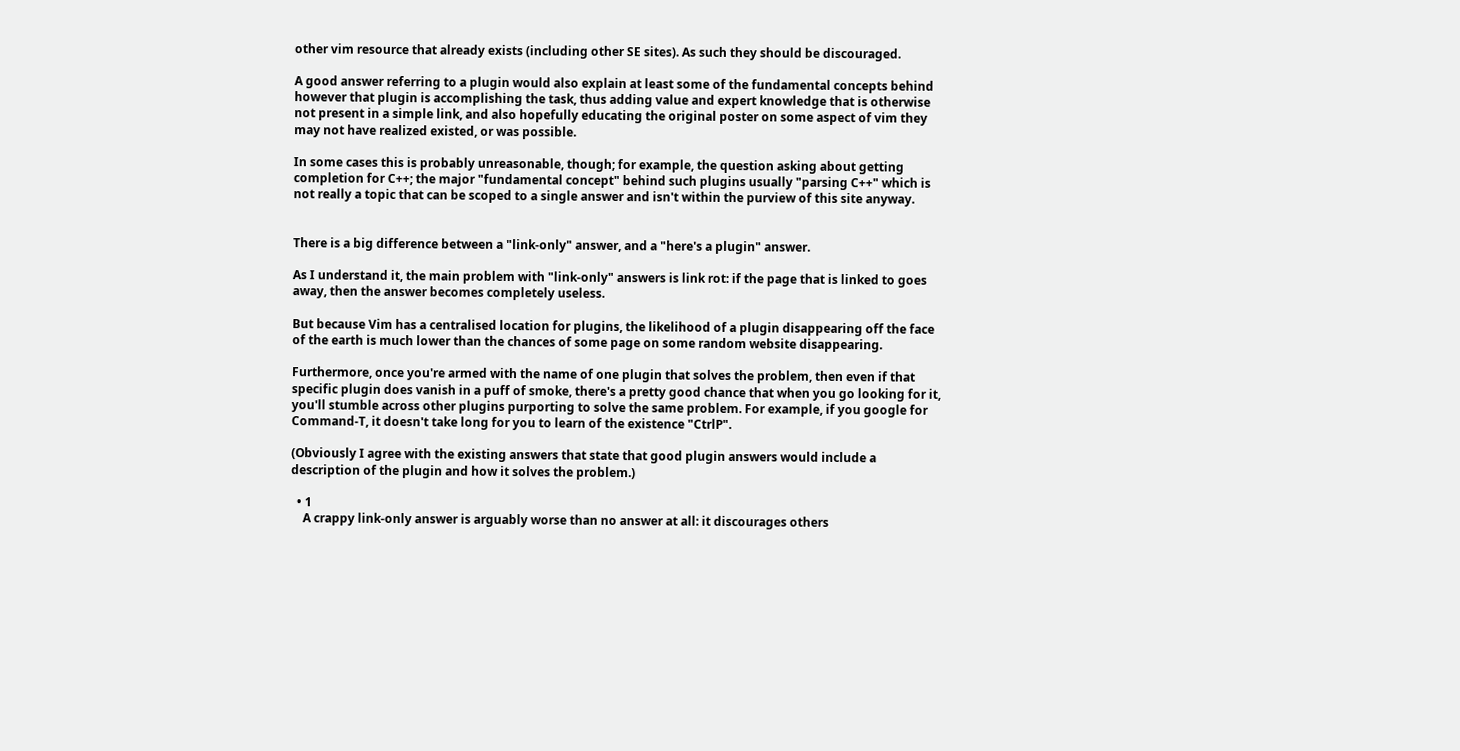other vim resource that already exists (including other SE sites). As such they should be discouraged.

A good answer referring to a plugin would also explain at least some of the fundamental concepts behind however that plugin is accomplishing the task, thus adding value and expert knowledge that is otherwise not present in a simple link, and also hopefully educating the original poster on some aspect of vim they may not have realized existed, or was possible.

In some cases this is probably unreasonable, though; for example, the question asking about getting completion for C++; the major "fundamental concept" behind such plugins usually "parsing C++" which is not really a topic that can be scoped to a single answer and isn't within the purview of this site anyway.


There is a big difference between a "link-only" answer, and a "here's a plugin" answer.

As I understand it, the main problem with "link-only" answers is link rot: if the page that is linked to goes away, then the answer becomes completely useless.

But because Vim has a centralised location for plugins, the likelihood of a plugin disappearing off the face of the earth is much lower than the chances of some page on some random website disappearing.

Furthermore, once you're armed with the name of one plugin that solves the problem, then even if that specific plugin does vanish in a puff of smoke, there's a pretty good chance that when you go looking for it, you'll stumble across other plugins purporting to solve the same problem. For example, if you google for Command-T, it doesn't take long for you to learn of the existence "CtrlP".

(Obviously I agree with the existing answers that state that good plugin answers would include a description of the plugin and how it solves the problem.)

  • 1
    A crappy link-only answer is arguably worse than no answer at all: it discourages others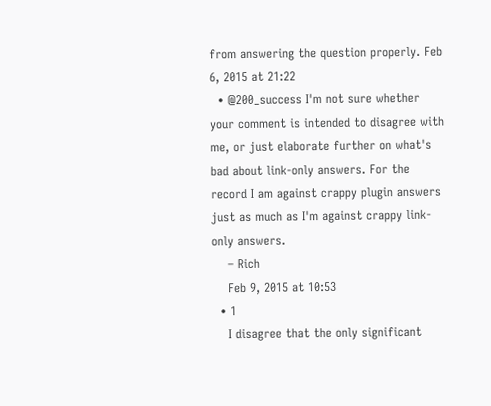from answering the question properly. Feb 6, 2015 at 21:22
  • @200_success I'm not sure whether your comment is intended to disagree with me, or just elaborate further on what's bad about link-only answers. For the record I am against crappy plugin answers just as much as I'm against crappy link-only answers.
    – Rich
    Feb 9, 2015 at 10:53
  • 1
    I disagree that the only significant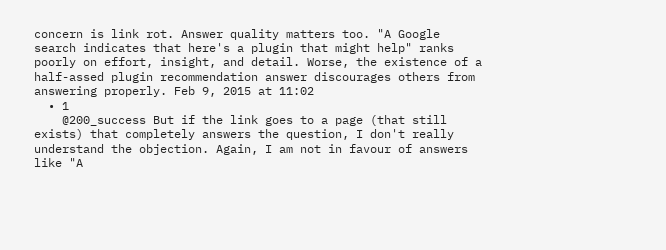concern is link rot. Answer quality matters too. "A Google search indicates that here's a plugin that might help" ranks poorly on effort, insight, and detail. Worse, the existence of a half-assed plugin recommendation answer discourages others from answering properly. Feb 9, 2015 at 11:02
  • 1
    @200_success But if the link goes to a page (that still exists) that completely answers the question, I don't really understand the objection. Again, I am not in favour of answers like "A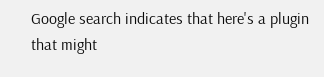Google search indicates that here's a plugin that might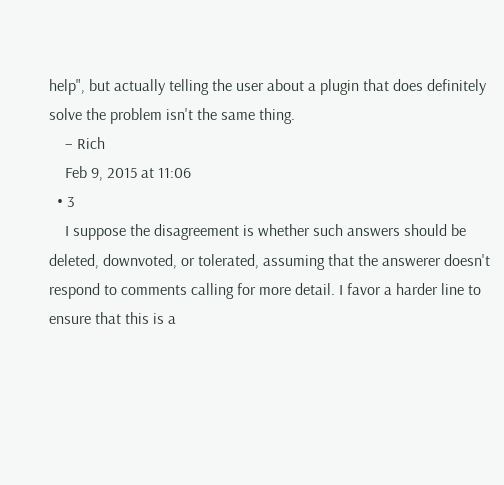help", but actually telling the user about a plugin that does definitely solve the problem isn't the same thing.
    – Rich
    Feb 9, 2015 at 11:06
  • 3
    I suppose the disagreement is whether such answers should be deleted, downvoted, or tolerated, assuming that the answerer doesn't respond to comments calling for more detail. I favor a harder line to ensure that this is a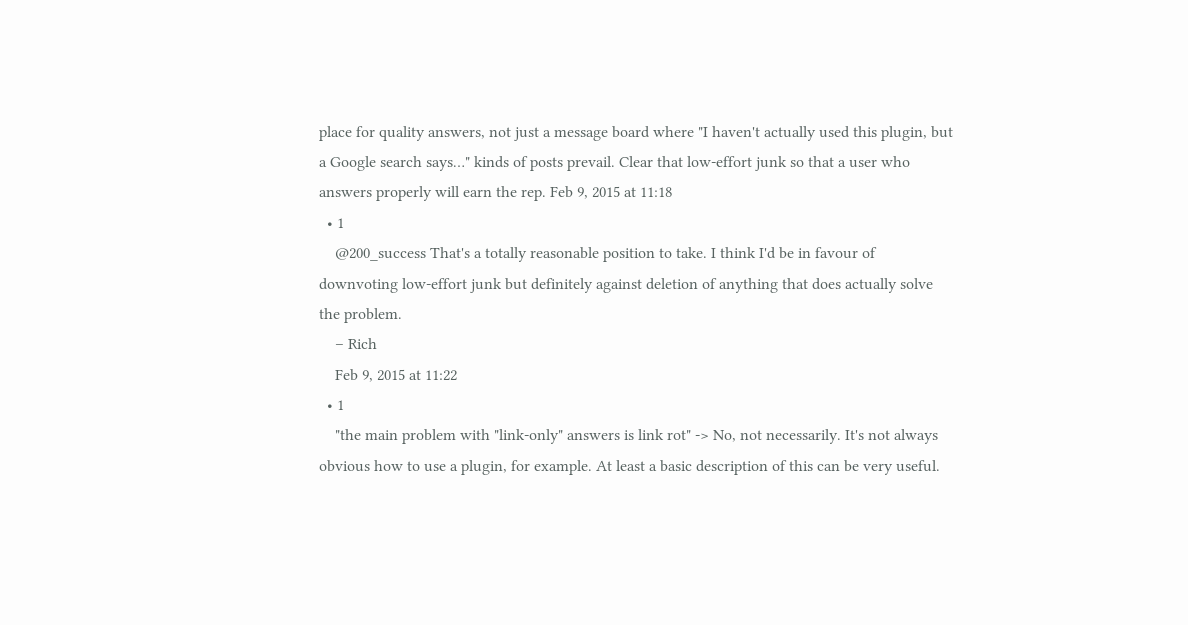place for quality answers, not just a message board where "I haven't actually used this plugin, but a Google search says…" kinds of posts prevail. Clear that low-effort junk so that a user who answers properly will earn the rep. Feb 9, 2015 at 11:18
  • 1
    @200_success That's a totally reasonable position to take. I think I'd be in favour of downvoting low-effort junk but definitely against deletion of anything that does actually solve the problem.
    – Rich
    Feb 9, 2015 at 11:22
  • 1
    "the main problem with "link-only" answers is link rot" -> No, not necessarily. It's not always obvious how to use a plugin, for example. At least a basic description of this can be very useful.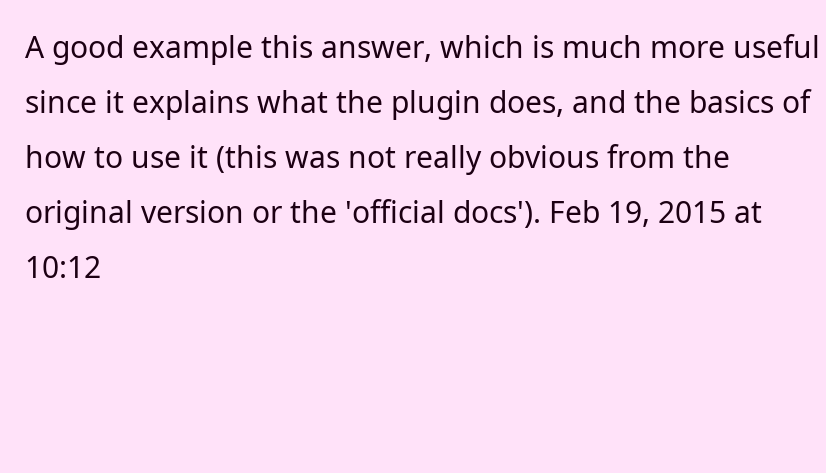A good example this answer, which is much more useful since it explains what the plugin does, and the basics of how to use it (this was not really obvious from the original version or the 'official docs'). Feb 19, 2015 at 10:12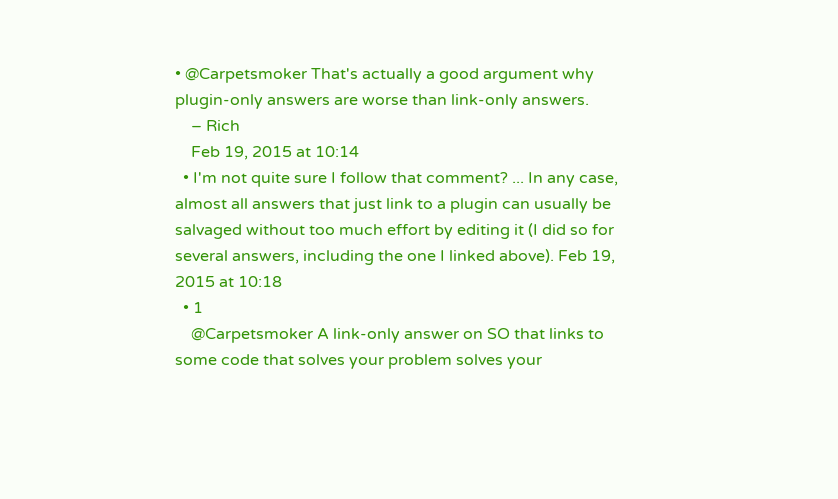• @Carpetsmoker That's actually a good argument why plugin-only answers are worse than link-only answers.
    – Rich
    Feb 19, 2015 at 10:14
  • I'm not quite sure I follow that comment? ... In any case, almost all answers that just link to a plugin can usually be salvaged without too much effort by editing it (I did so for several answers, including the one I linked above). Feb 19, 2015 at 10:18
  • 1
    @Carpetsmoker A link-only answer on SO that links to some code that solves your problem solves your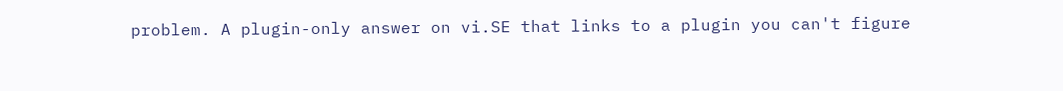problem. A plugin-only answer on vi.SE that links to a plugin you can't figure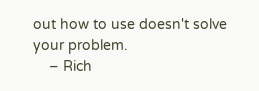out how to use doesn't solve your problem.
    – Rich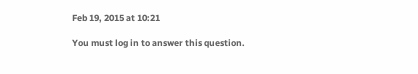Feb 19, 2015 at 10:21

You must log in to answer this question.